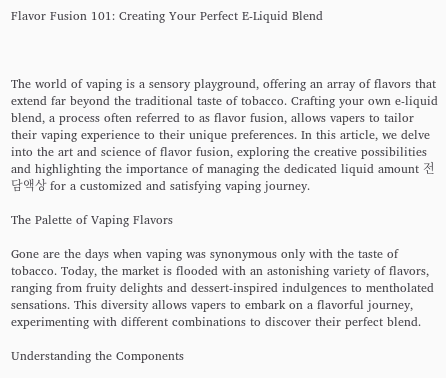Flavor Fusion 101: Creating Your Perfect E-Liquid Blend



The world of vaping is a sensory playground, offering an array of flavors that extend far beyond the traditional taste of tobacco. Crafting your own e-liquid blend, a process often referred to as flavor fusion, allows vapers to tailor their vaping experience to their unique preferences. In this article, we delve into the art and science of flavor fusion, exploring the creative possibilities and highlighting the importance of managing the dedicated liquid amount 전담액상 for a customized and satisfying vaping journey.

The Palette of Vaping Flavors

Gone are the days when vaping was synonymous only with the taste of tobacco. Today, the market is flooded with an astonishing variety of flavors, ranging from fruity delights and dessert-inspired indulgences to mentholated sensations. This diversity allows vapers to embark on a flavorful journey, experimenting with different combinations to discover their perfect blend.

Understanding the Components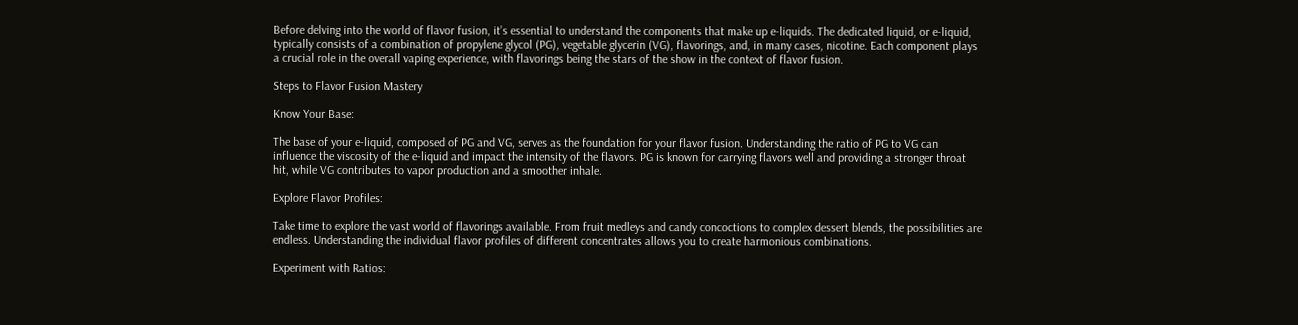Before delving into the world of flavor fusion, it’s essential to understand the components that make up e-liquids. The dedicated liquid, or e-liquid, typically consists of a combination of propylene glycol (PG), vegetable glycerin (VG), flavorings, and, in many cases, nicotine. Each component plays a crucial role in the overall vaping experience, with flavorings being the stars of the show in the context of flavor fusion.

Steps to Flavor Fusion Mastery

Know Your Base:

The base of your e-liquid, composed of PG and VG, serves as the foundation for your flavor fusion. Understanding the ratio of PG to VG can influence the viscosity of the e-liquid and impact the intensity of the flavors. PG is known for carrying flavors well and providing a stronger throat hit, while VG contributes to vapor production and a smoother inhale.

Explore Flavor Profiles:

Take time to explore the vast world of flavorings available. From fruit medleys and candy concoctions to complex dessert blends, the possibilities are endless. Understanding the individual flavor profiles of different concentrates allows you to create harmonious combinations.

Experiment with Ratios: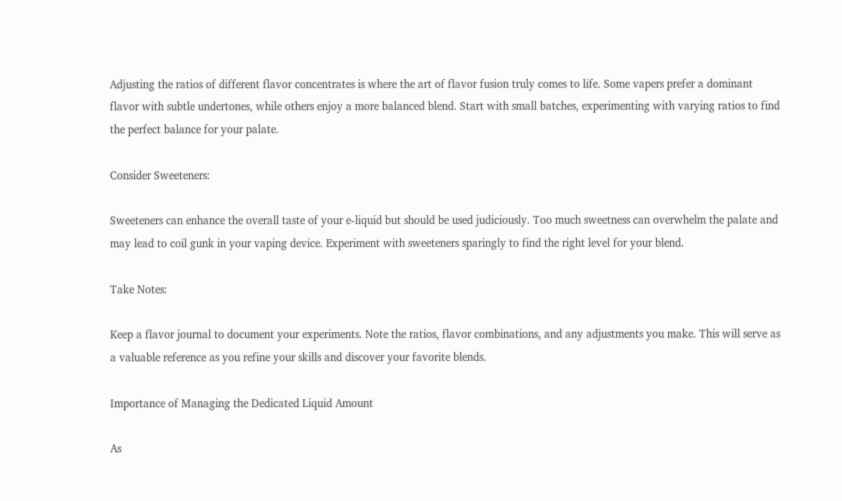Adjusting the ratios of different flavor concentrates is where the art of flavor fusion truly comes to life. Some vapers prefer a dominant flavor with subtle undertones, while others enjoy a more balanced blend. Start with small batches, experimenting with varying ratios to find the perfect balance for your palate.

Consider Sweeteners:

Sweeteners can enhance the overall taste of your e-liquid but should be used judiciously. Too much sweetness can overwhelm the palate and may lead to coil gunk in your vaping device. Experiment with sweeteners sparingly to find the right level for your blend.

Take Notes:

Keep a flavor journal to document your experiments. Note the ratios, flavor combinations, and any adjustments you make. This will serve as a valuable reference as you refine your skills and discover your favorite blends.

Importance of Managing the Dedicated Liquid Amount

As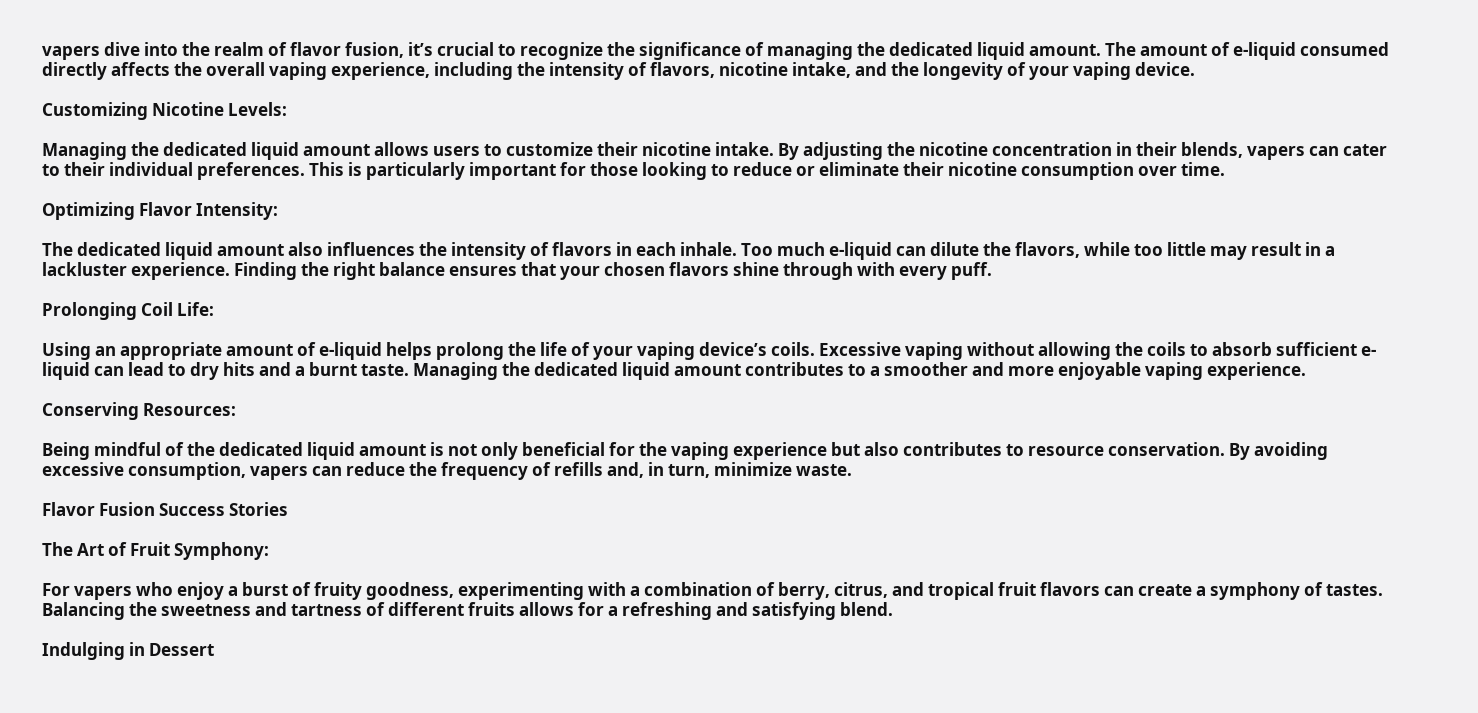vapers dive into the realm of flavor fusion, it’s crucial to recognize the significance of managing the dedicated liquid amount. The amount of e-liquid consumed directly affects the overall vaping experience, including the intensity of flavors, nicotine intake, and the longevity of your vaping device.

Customizing Nicotine Levels:

Managing the dedicated liquid amount allows users to customize their nicotine intake. By adjusting the nicotine concentration in their blends, vapers can cater to their individual preferences. This is particularly important for those looking to reduce or eliminate their nicotine consumption over time.

Optimizing Flavor Intensity:

The dedicated liquid amount also influences the intensity of flavors in each inhale. Too much e-liquid can dilute the flavors, while too little may result in a lackluster experience. Finding the right balance ensures that your chosen flavors shine through with every puff.

Prolonging Coil Life:

Using an appropriate amount of e-liquid helps prolong the life of your vaping device’s coils. Excessive vaping without allowing the coils to absorb sufficient e-liquid can lead to dry hits and a burnt taste. Managing the dedicated liquid amount contributes to a smoother and more enjoyable vaping experience.

Conserving Resources:

Being mindful of the dedicated liquid amount is not only beneficial for the vaping experience but also contributes to resource conservation. By avoiding excessive consumption, vapers can reduce the frequency of refills and, in turn, minimize waste.

Flavor Fusion Success Stories

The Art of Fruit Symphony:

For vapers who enjoy a burst of fruity goodness, experimenting with a combination of berry, citrus, and tropical fruit flavors can create a symphony of tastes. Balancing the sweetness and tartness of different fruits allows for a refreshing and satisfying blend.

Indulging in Dessert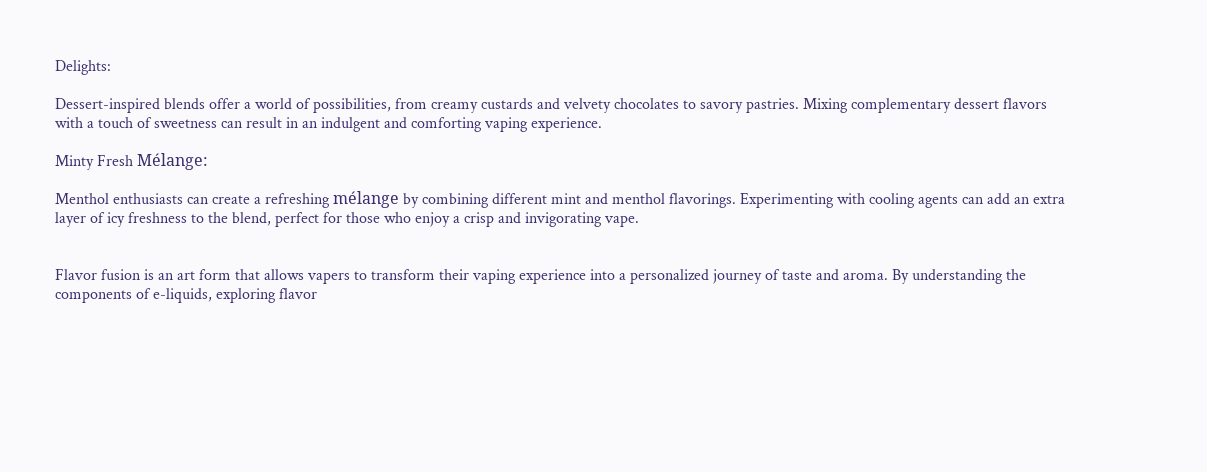Delights:

Dessert-inspired blends offer a world of possibilities, from creamy custards and velvety chocolates to savory pastries. Mixing complementary dessert flavors with a touch of sweetness can result in an indulgent and comforting vaping experience.

Minty Fresh Mélange:

Menthol enthusiasts can create a refreshing mélange by combining different mint and menthol flavorings. Experimenting with cooling agents can add an extra layer of icy freshness to the blend, perfect for those who enjoy a crisp and invigorating vape.


Flavor fusion is an art form that allows vapers to transform their vaping experience into a personalized journey of taste and aroma. By understanding the components of e-liquids, exploring flavor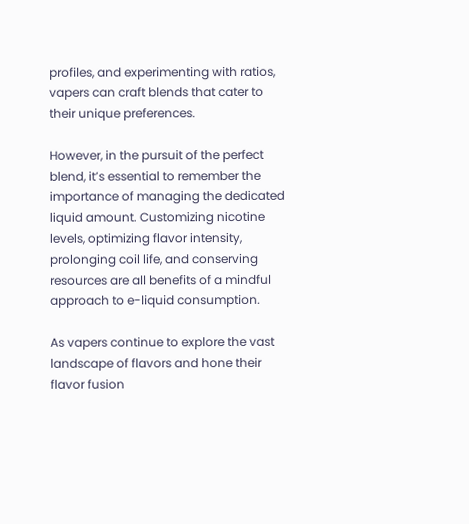profiles, and experimenting with ratios, vapers can craft blends that cater to their unique preferences.

However, in the pursuit of the perfect blend, it’s essential to remember the importance of managing the dedicated liquid amount. Customizing nicotine levels, optimizing flavor intensity, prolonging coil life, and conserving resources are all benefits of a mindful approach to e-liquid consumption.

As vapers continue to explore the vast landscape of flavors and hone their flavor fusion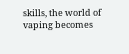skills, the world of vaping becomes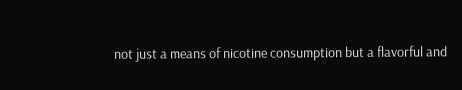not just a means of nicotine consumption but a flavorful and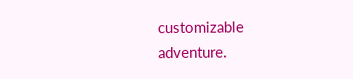customizable adventure.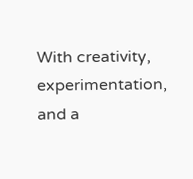With creativity, experimentation, and a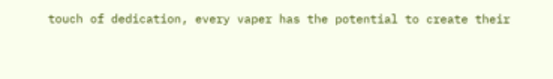touch of dedication, every vaper has the potential to create their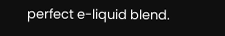perfect e-liquid blend.